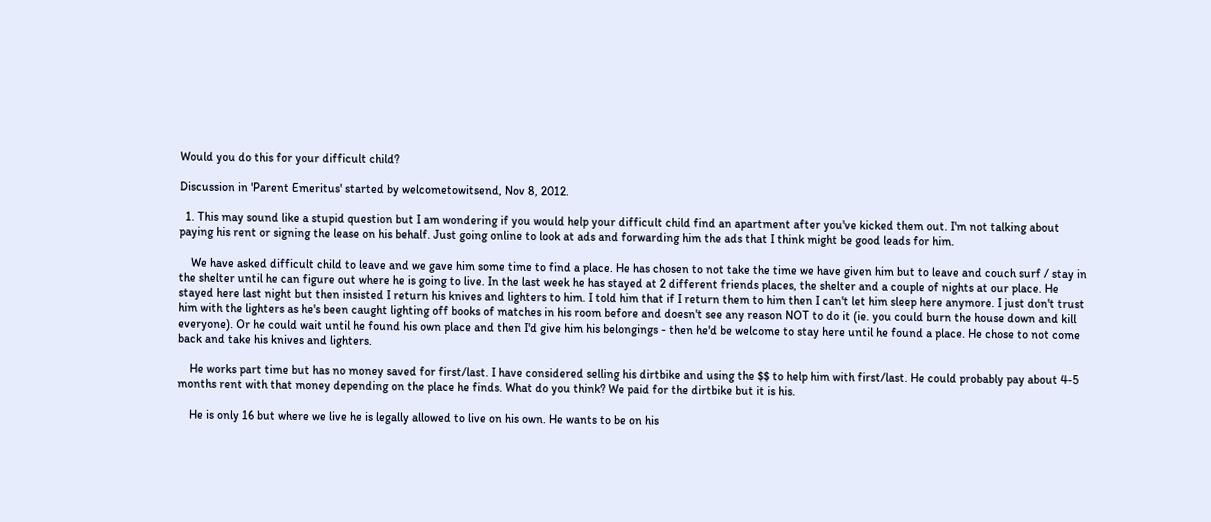Would you do this for your difficult child?

Discussion in 'Parent Emeritus' started by welcometowitsend, Nov 8, 2012.

  1. This may sound like a stupid question but I am wondering if you would help your difficult child find an apartment after you've kicked them out. I'm not talking about paying his rent or signing the lease on his behalf. Just going online to look at ads and forwarding him the ads that I think might be good leads for him.

    We have asked difficult child to leave and we gave him some time to find a place. He has chosen to not take the time we have given him but to leave and couch surf / stay in the shelter until he can figure out where he is going to live. In the last week he has stayed at 2 different friends places, the shelter and a couple of nights at our place. He stayed here last night but then insisted I return his knives and lighters to him. I told him that if I return them to him then I can't let him sleep here anymore. I just don't trust him with the lighters as he's been caught lighting off books of matches in his room before and doesn't see any reason NOT to do it (ie. you could burn the house down and kill everyone). Or he could wait until he found his own place and then I'd give him his belongings - then he'd be welcome to stay here until he found a place. He chose to not come back and take his knives and lighters.

    He works part time but has no money saved for first/last. I have considered selling his dirtbike and using the $$ to help him with first/last. He could probably pay about 4-5 months rent with that money depending on the place he finds. What do you think? We paid for the dirtbike but it is his.

    He is only 16 but where we live he is legally allowed to live on his own. He wants to be on his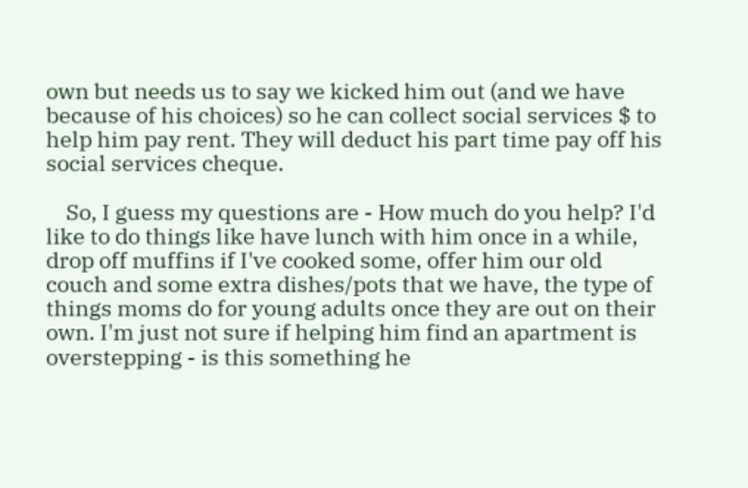own but needs us to say we kicked him out (and we have because of his choices) so he can collect social services $ to help him pay rent. They will deduct his part time pay off his social services cheque.

    So, I guess my questions are - How much do you help? I'd like to do things like have lunch with him once in a while, drop off muffins if I've cooked some, offer him our old couch and some extra dishes/pots that we have, the type of things moms do for young adults once they are out on their own. I'm just not sure if helping him find an apartment is overstepping - is this something he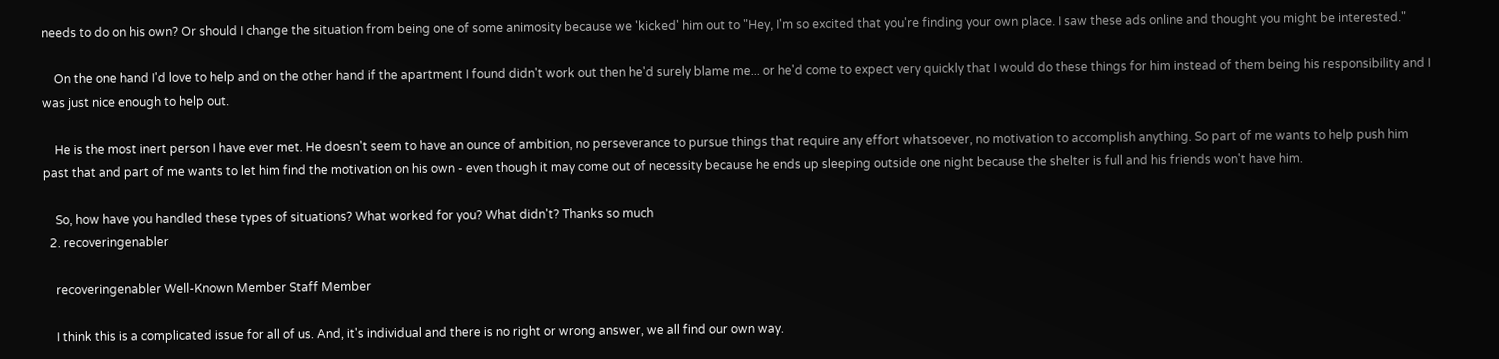needs to do on his own? Or should I change the situation from being one of some animosity because we 'kicked' him out to "Hey, I'm so excited that you're finding your own place. I saw these ads online and thought you might be interested."

    On the one hand I'd love to help and on the other hand if the apartment I found didn't work out then he'd surely blame me... or he'd come to expect very quickly that I would do these things for him instead of them being his responsibility and I was just nice enough to help out.

    He is the most inert person I have ever met. He doesn't seem to have an ounce of ambition, no perseverance to pursue things that require any effort whatsoever, no motivation to accomplish anything. So part of me wants to help push him past that and part of me wants to let him find the motivation on his own - even though it may come out of necessity because he ends up sleeping outside one night because the shelter is full and his friends won't have him.

    So, how have you handled these types of situations? What worked for you? What didn't? Thanks so much
  2. recoveringenabler

    recoveringenabler Well-Known Member Staff Member

    I think this is a complicated issue for all of us. And, it's individual and there is no right or wrong answer, we all find our own way.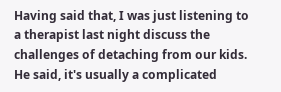Having said that, I was just listening to a therapist last night discuss the challenges of detaching from our kids. He said, it's usually a complicated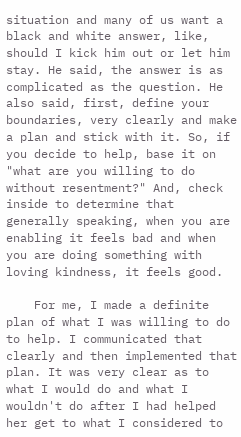situation and many of us want a black and white answer, like, should I kick him out or let him stay. He said, the answer is as complicated as the question. He also said, first, define your boundaries, very clearly and make a plan and stick with it. So, if you decide to help, base it on "what are you willing to do without resentment?" And, check inside to determine that generally speaking, when you are enabling it feels bad and when you are doing something with loving kindness, it feels good.

    For me, I made a definite plan of what I was willing to do to help. I communicated that clearly and then implemented that plan. It was very clear as to what I would do and what I wouldn't do after I had helped her get to what I considered to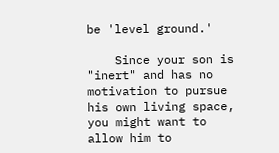be 'level ground.'

    Since your son is "inert" and has no motivation to pursue his own living space, you might want to allow him to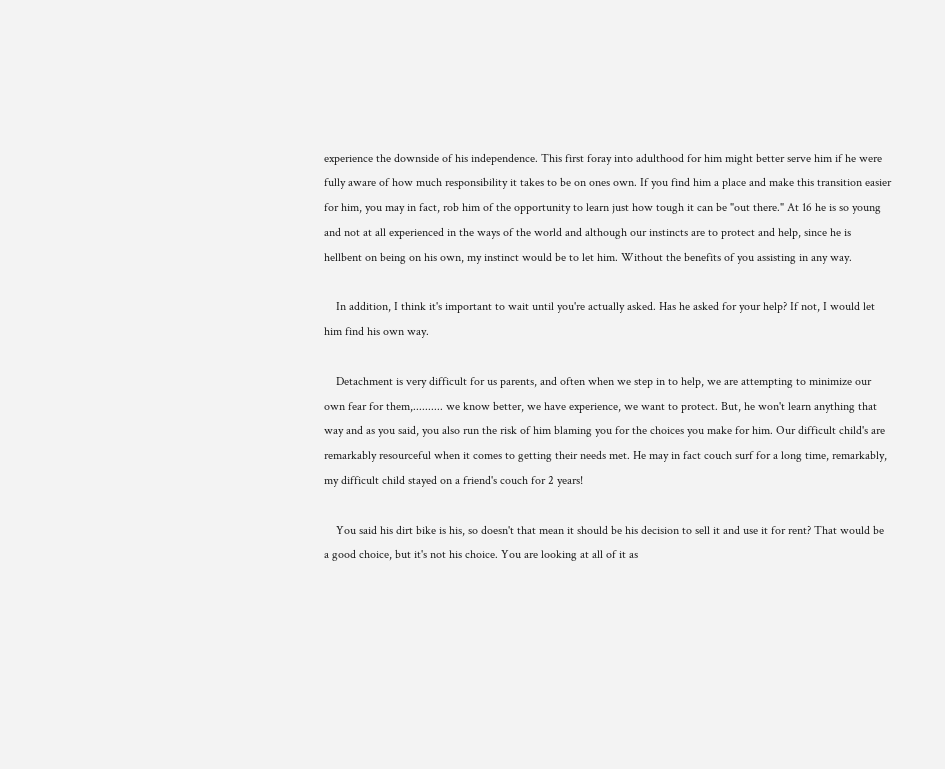experience the downside of his independence. This first foray into adulthood for him might better serve him if he were fully aware of how much responsibility it takes to be on ones own. If you find him a place and make this transition easier for him, you may in fact, rob him of the opportunity to learn just how tough it can be "out there." At 16 he is so young and not at all experienced in the ways of the world and although our instincts are to protect and help, since he is hellbent on being on his own, my instinct would be to let him. Without the benefits of you assisting in any way.

    In addition, I think it's important to wait until you're actually asked. Has he asked for your help? If not, I would let him find his own way.

    Detachment is very difficult for us parents, and often when we step in to help, we are attempting to minimize our own fear for them,.......... we know better, we have experience, we want to protect. But, he won't learn anything that way and as you said, you also run the risk of him blaming you for the choices you make for him. Our difficult child's are remarkably resourceful when it comes to getting their needs met. He may in fact couch surf for a long time, remarkably, my difficult child stayed on a friend's couch for 2 years!

    You said his dirt bike is his, so doesn't that mean it should be his decision to sell it and use it for rent? That would be a good choice, but it's not his choice. You are looking at all of it as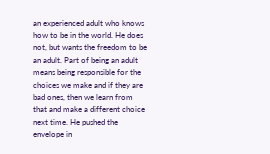an experienced adult who knows how to be in the world. He does not, but wants the freedom to be an adult. Part of being an adult means being responsible for the choices we make and if they are bad ones, then we learn from that and make a different choice next time. He pushed the envelope in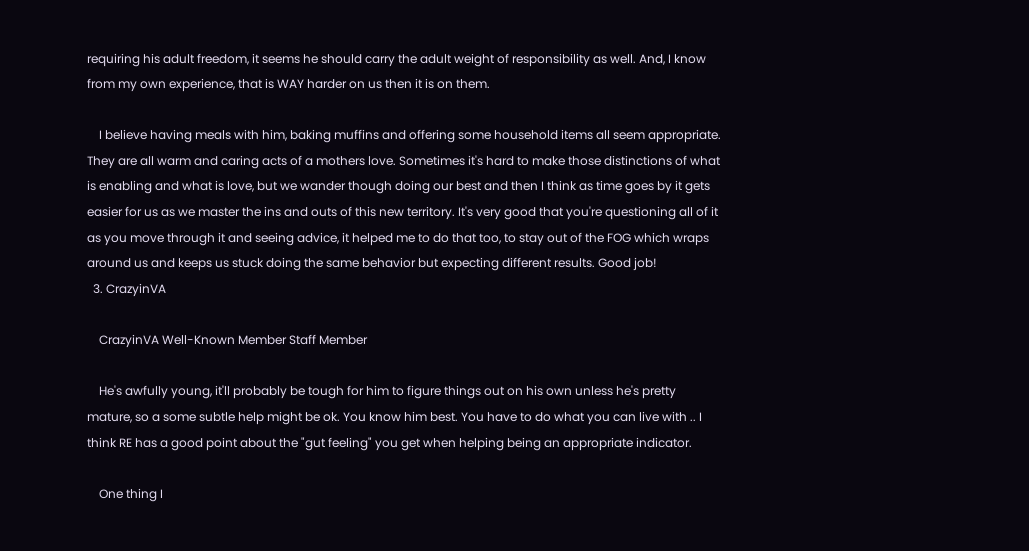requiring his adult freedom, it seems he should carry the adult weight of responsibility as well. And, I know from my own experience, that is WAY harder on us then it is on them.

    I believe having meals with him, baking muffins and offering some household items all seem appropriate. They are all warm and caring acts of a mothers love. Sometimes it's hard to make those distinctions of what is enabling and what is love, but we wander though doing our best and then I think as time goes by it gets easier for us as we master the ins and outs of this new territory. It's very good that you're questioning all of it as you move through it and seeing advice, it helped me to do that too, to stay out of the FOG which wraps around us and keeps us stuck doing the same behavior but expecting different results. Good job!
  3. CrazyinVA

    CrazyinVA Well-Known Member Staff Member

    He's awfully young, it'll probably be tough for him to figure things out on his own unless he's pretty mature, so a some subtle help might be ok. You know him best. You have to do what you can live with .. I think RE has a good point about the "gut feeling" you get when helping being an appropriate indicator.

    One thing I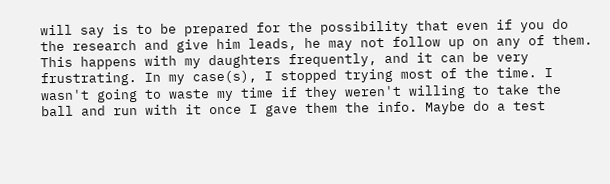will say is to be prepared for the possibility that even if you do the research and give him leads, he may not follow up on any of them. This happens with my daughters frequently, and it can be very frustrating. In my case(s), I stopped trying most of the time. I wasn't going to waste my time if they weren't willing to take the ball and run with it once I gave them the info. Maybe do a test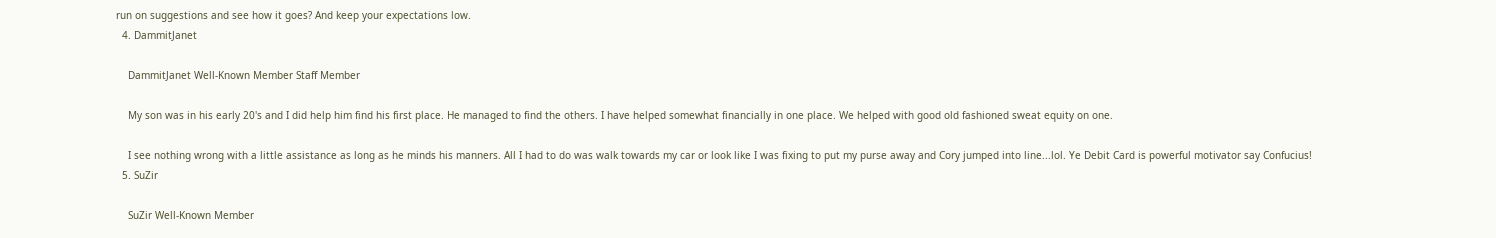run on suggestions and see how it goes? And keep your expectations low.
  4. DammitJanet

    DammitJanet Well-Known Member Staff Member

    My son was in his early 20's and I did help him find his first place. He managed to find the others. I have helped somewhat financially in one place. We helped with good old fashioned sweat equity on one.

    I see nothing wrong with a little assistance as long as he minds his manners. All I had to do was walk towards my car or look like I was fixing to put my purse away and Cory jumped into line...lol. Ye Debit Card is powerful motivator say Confucius!
  5. SuZir

    SuZir Well-Known Member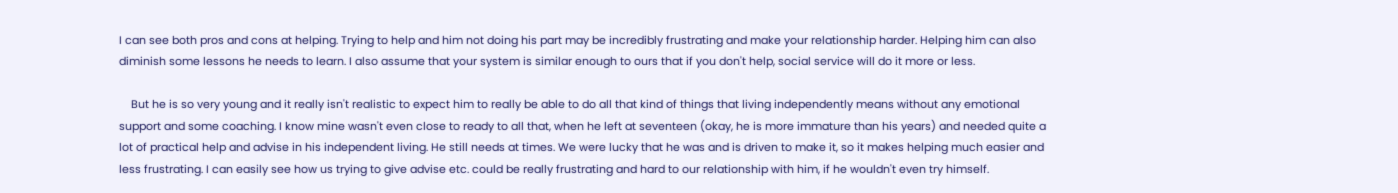I can see both pros and cons at helping. Trying to help and him not doing his part may be incredibly frustrating and make your relationship harder. Helping him can also diminish some lessons he needs to learn. I also assume that your system is similar enough to ours that if you don't help, social service will do it more or less.

    But he is so very young and it really isn't realistic to expect him to really be able to do all that kind of things that living independently means without any emotional support and some coaching. I know mine wasn't even close to ready to all that, when he left at seventeen (okay, he is more immature than his years) and needed quite a lot of practical help and advise in his independent living. He still needs at times. We were lucky that he was and is driven to make it, so it makes helping much easier and less frustrating. I can easily see how us trying to give advise etc. could be really frustrating and hard to our relationship with him, if he wouldn't even try himself.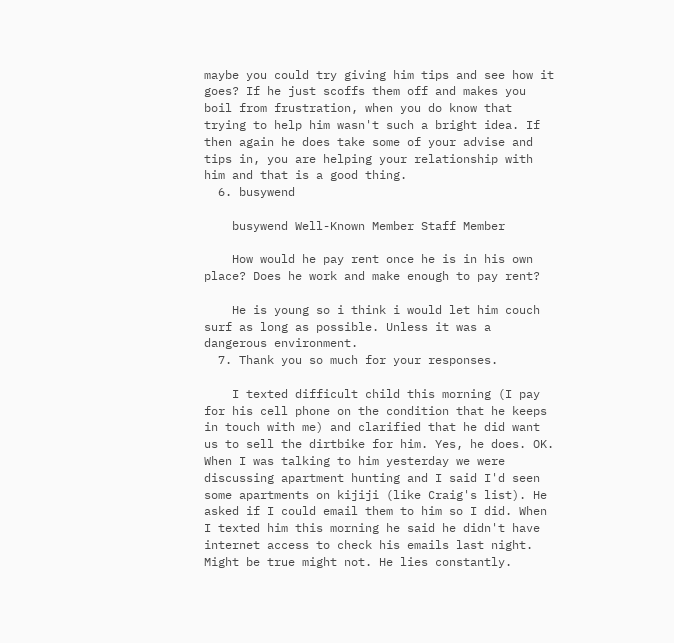maybe you could try giving him tips and see how it goes? If he just scoffs them off and makes you boil from frustration, when you do know that trying to help him wasn't such a bright idea. If then again he does take some of your advise and tips in, you are helping your relationship with him and that is a good thing.
  6. busywend

    busywend Well-Known Member Staff Member

    How would he pay rent once he is in his own place? Does he work and make enough to pay rent?

    He is young so i think i would let him couch surf as long as possible. Unless it was a dangerous environment.
  7. Thank you so much for your responses.

    I texted difficult child this morning (I pay for his cell phone on the condition that he keeps in touch with me) and clarified that he did want us to sell the dirtbike for him. Yes, he does. OK. When I was talking to him yesterday we were discussing apartment hunting and I said I'd seen some apartments on kijiji (like Craig's list). He asked if I could email them to him so I did. When I texted him this morning he said he didn't have internet access to check his emails last night. Might be true might not. He lies constantly.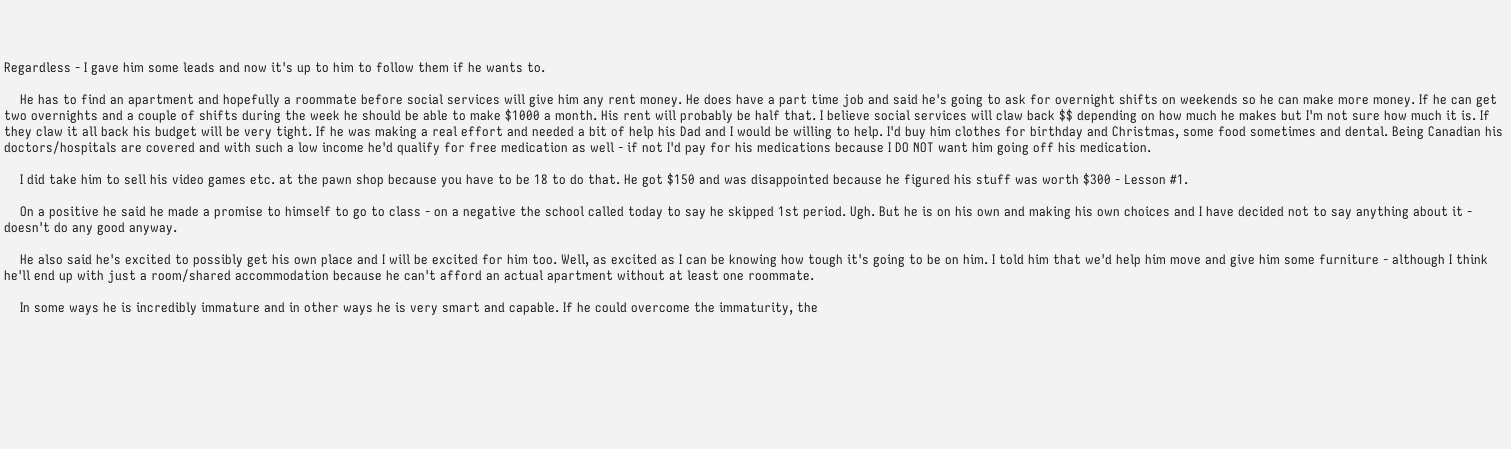Regardless - I gave him some leads and now it's up to him to follow them if he wants to.

    He has to find an apartment and hopefully a roommate before social services will give him any rent money. He does have a part time job and said he's going to ask for overnight shifts on weekends so he can make more money. If he can get two overnights and a couple of shifts during the week he should be able to make $1000 a month. His rent will probably be half that. I believe social services will claw back $$ depending on how much he makes but I'm not sure how much it is. If they claw it all back his budget will be very tight. If he was making a real effort and needed a bit of help his Dad and I would be willing to help. I'd buy him clothes for birthday and Christmas, some food sometimes and dental. Being Canadian his doctors/hospitals are covered and with such a low income he'd qualify for free medication as well - if not I'd pay for his medications because I DO NOT want him going off his medication.

    I did take him to sell his video games etc. at the pawn shop because you have to be 18 to do that. He got $150 and was disappointed because he figured his stuff was worth $300 - Lesson #1.

    On a positive he said he made a promise to himself to go to class - on a negative the school called today to say he skipped 1st period. Ugh. But he is on his own and making his own choices and I have decided not to say anything about it - doesn't do any good anyway.

    He also said he's excited to possibly get his own place and I will be excited for him too. Well, as excited as I can be knowing how tough it's going to be on him. I told him that we'd help him move and give him some furniture - although I think he'll end up with just a room/shared accommodation because he can't afford an actual apartment without at least one roommate.

    In some ways he is incredibly immature and in other ways he is very smart and capable. If he could overcome the immaturity, the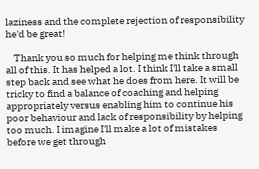laziness and the complete rejection of responsibility he'd be great!

    Thank you so much for helping me think through all of this. It has helped a lot. I think I'll take a small step back and see what he does from here. It will be tricky to find a balance of coaching and helping appropriately versus enabling him to continue his poor behaviour and lack of responsibility by helping too much. I imagine I'll make a lot of mistakes before we get through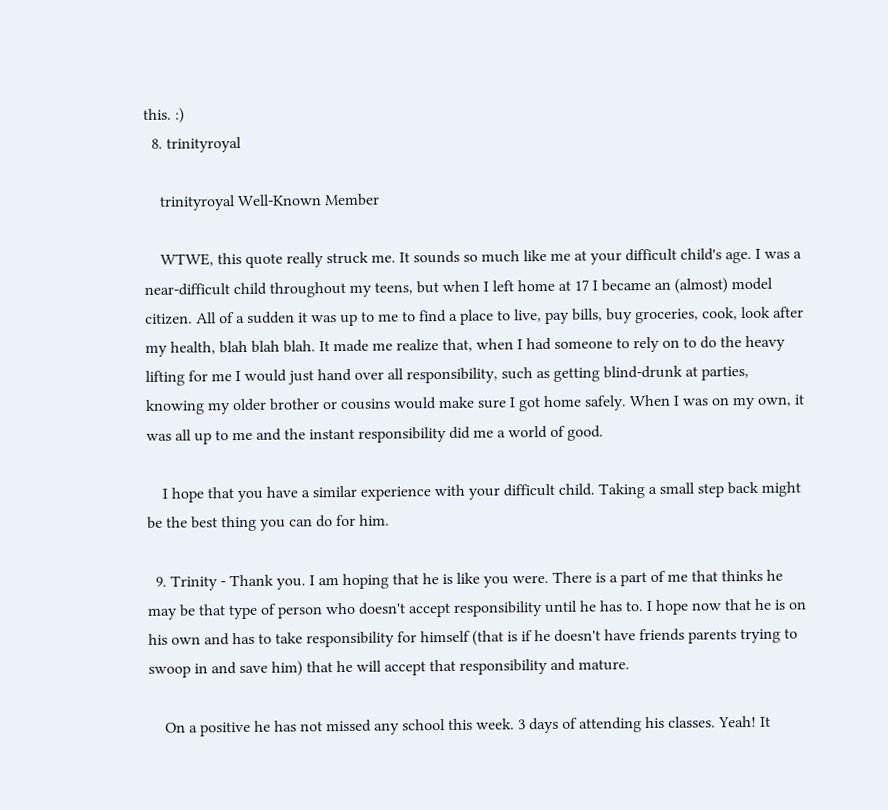this. :)
  8. trinityroyal

    trinityroyal Well-Known Member

    WTWE, this quote really struck me. It sounds so much like me at your difficult child's age. I was a near-difficult child throughout my teens, but when I left home at 17 I became an (almost) model citizen. All of a sudden it was up to me to find a place to live, pay bills, buy groceries, cook, look after my health, blah blah blah. It made me realize that, when I had someone to rely on to do the heavy lifting for me I would just hand over all responsibility, such as getting blind-drunk at parties, knowing my older brother or cousins would make sure I got home safely. When I was on my own, it was all up to me and the instant responsibility did me a world of good.

    I hope that you have a similar experience with your difficult child. Taking a small step back might be the best thing you can do for him.

  9. Trinity - Thank you. I am hoping that he is like you were. There is a part of me that thinks he may be that type of person who doesn't accept responsibility until he has to. I hope now that he is on his own and has to take responsibility for himself (that is if he doesn't have friends parents trying to swoop in and save him) that he will accept that responsibility and mature.

    On a positive he has not missed any school this week. 3 days of attending his classes. Yeah! It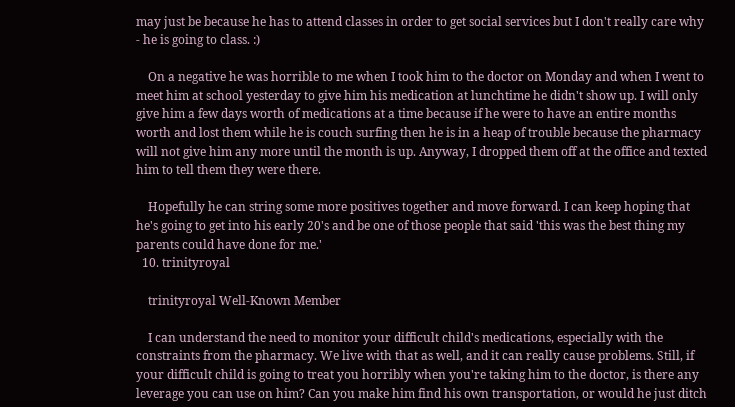may just be because he has to attend classes in order to get social services but I don't really care why - he is going to class. :)

    On a negative he was horrible to me when I took him to the doctor on Monday and when I went to meet him at school yesterday to give him his medication at lunchtime he didn't show up. I will only give him a few days worth of medications at a time because if he were to have an entire months worth and lost them while he is couch surfing then he is in a heap of trouble because the pharmacy will not give him any more until the month is up. Anyway, I dropped them off at the office and texted him to tell them they were there.

    Hopefully he can string some more positives together and move forward. I can keep hoping that he's going to get into his early 20's and be one of those people that said 'this was the best thing my parents could have done for me.'
  10. trinityroyal

    trinityroyal Well-Known Member

    I can understand the need to monitor your difficult child's medications, especially with the constraints from the pharmacy. We live with that as well, and it can really cause problems. Still, if your difficult child is going to treat you horribly when you're taking him to the doctor, is there any leverage you can use on him? Can you make him find his own transportation, or would he just ditch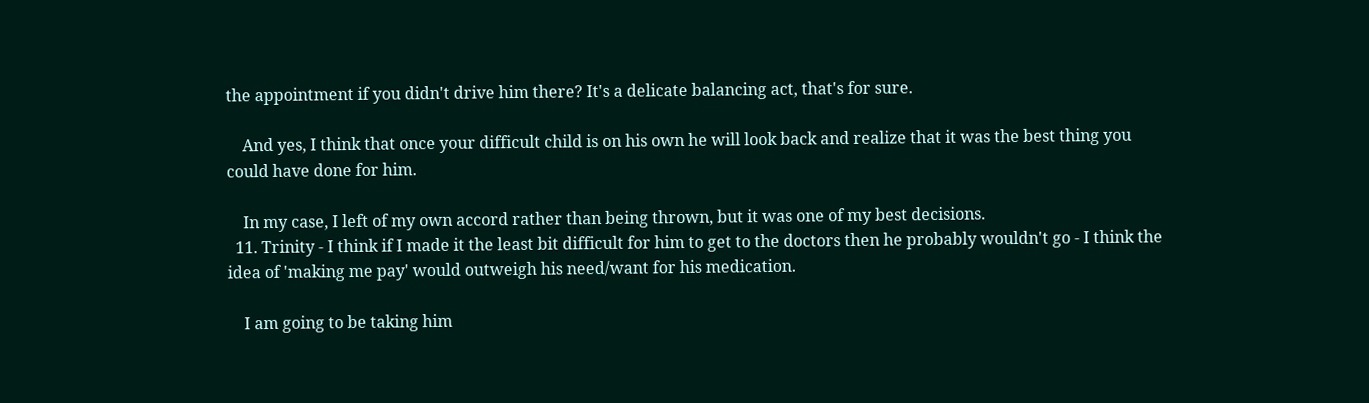the appointment if you didn't drive him there? It's a delicate balancing act, that's for sure.

    And yes, I think that once your difficult child is on his own he will look back and realize that it was the best thing you could have done for him.

    In my case, I left of my own accord rather than being thrown, but it was one of my best decisions.
  11. Trinity - I think if I made it the least bit difficult for him to get to the doctors then he probably wouldn't go - I think the idea of 'making me pay' would outweigh his need/want for his medication.

    I am going to be taking him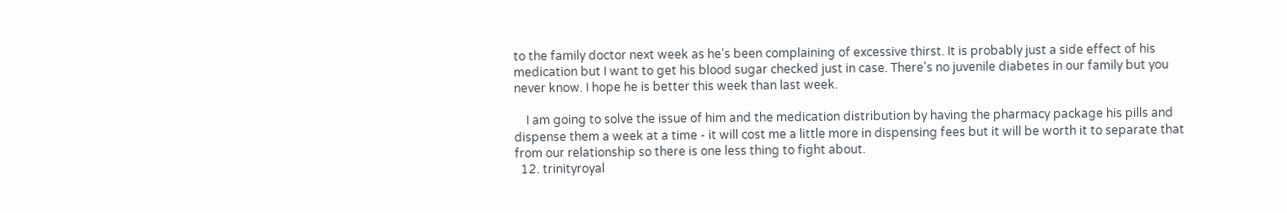to the family doctor next week as he's been complaining of excessive thirst. It is probably just a side effect of his medication but I want to get his blood sugar checked just in case. There's no juvenile diabetes in our family but you never know. I hope he is better this week than last week.

    I am going to solve the issue of him and the medication distribution by having the pharmacy package his pills and dispense them a week at a time - it will cost me a little more in dispensing fees but it will be worth it to separate that from our relationship so there is one less thing to fight about.
  12. trinityroyal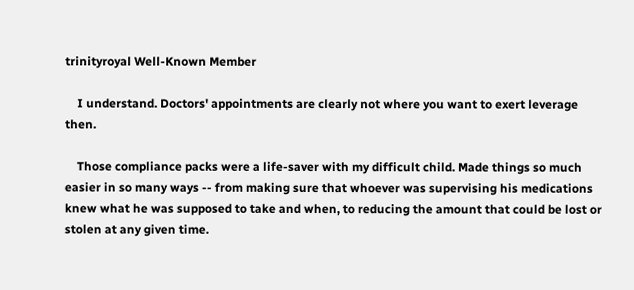trinityroyal Well-Known Member

    I understand. Doctors' appointments are clearly not where you want to exert leverage then.

    Those compliance packs were a life-saver with my difficult child. Made things so much easier in so many ways -- from making sure that whoever was supervising his medications knew what he was supposed to take and when, to reducing the amount that could be lost or stolen at any given time.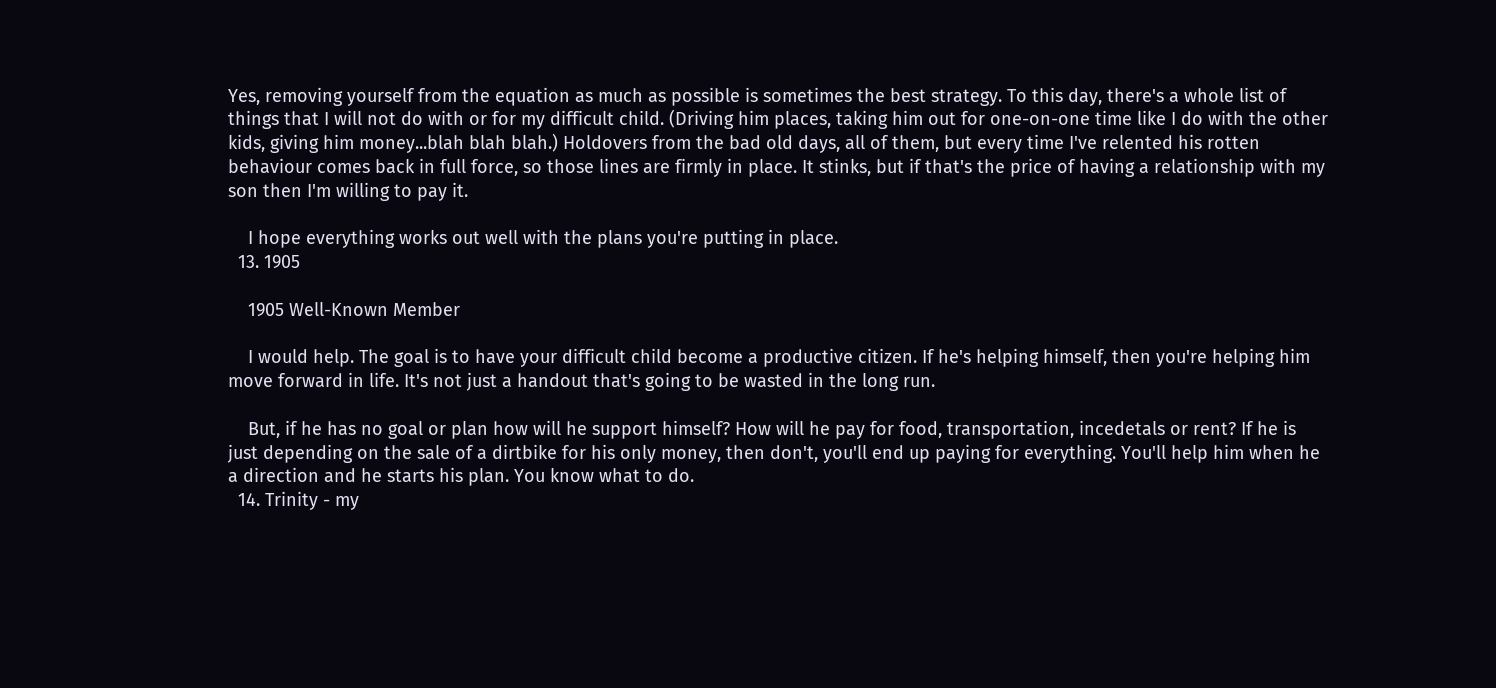Yes, removing yourself from the equation as much as possible is sometimes the best strategy. To this day, there's a whole list of things that I will not do with or for my difficult child. (Driving him places, taking him out for one-on-one time like I do with the other kids, giving him money...blah blah blah.) Holdovers from the bad old days, all of them, but every time I've relented his rotten behaviour comes back in full force, so those lines are firmly in place. It stinks, but if that's the price of having a relationship with my son then I'm willing to pay it.

    I hope everything works out well with the plans you're putting in place.
  13. 1905

    1905 Well-Known Member

    I would help. The goal is to have your difficult child become a productive citizen. If he's helping himself, then you're helping him move forward in life. It's not just a handout that's going to be wasted in the long run.

    But, if he has no goal or plan how will he support himself? How will he pay for food, transportation, incedetals or rent? If he is just depending on the sale of a dirtbike for his only money, then don't, you'll end up paying for everything. You'll help him when he a direction and he starts his plan. You know what to do.
  14. Trinity - my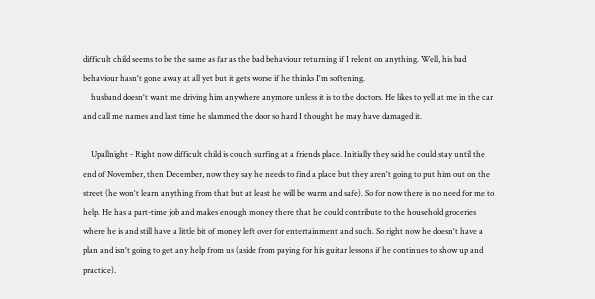difficult child seems to be the same as far as the bad behaviour returning if I relent on anything. Well, his bad behaviour hasn't gone away at all yet but it gets worse if he thinks I'm softening.
    husband doesn't want me driving him anywhere anymore unless it is to the doctors. He likes to yell at me in the car and call me names and last time he slammed the door so hard I thought he may have damaged it.

    Upallnight - Right now difficult child is couch surfing at a friends place. Initially they said he could stay until the end of November, then December, now they say he needs to find a place but they aren't going to put him out on the street (he won't learn anything from that but at least he will be warm and safe). So for now there is no need for me to help. He has a part-time job and makes enough money there that he could contribute to the household groceries where he is and still have a little bit of money left over for entertainment and such. So right now he doesn't have a plan and isn't going to get any help from us (aside from paying for his guitar lessons if he continues to show up and practice).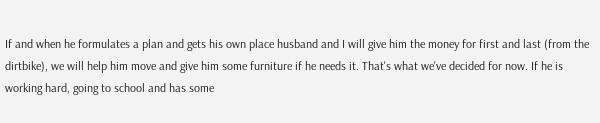If and when he formulates a plan and gets his own place husband and I will give him the money for first and last (from the dirtbike), we will help him move and give him some furniture if he needs it. That's what we've decided for now. If he is working hard, going to school and has some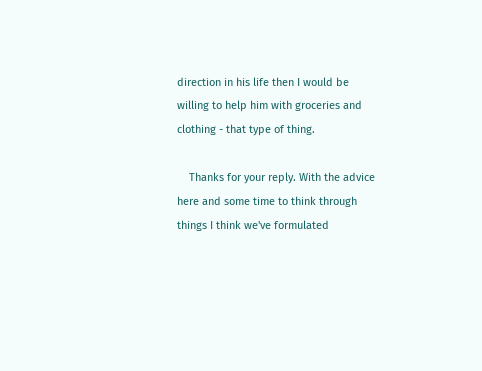direction in his life then I would be willing to help him with groceries and clothing - that type of thing.

    Thanks for your reply. With the advice here and some time to think through things I think we've formulated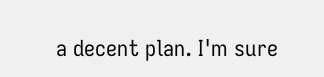a decent plan. I'm sure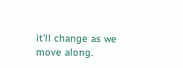it'll change as we move along.